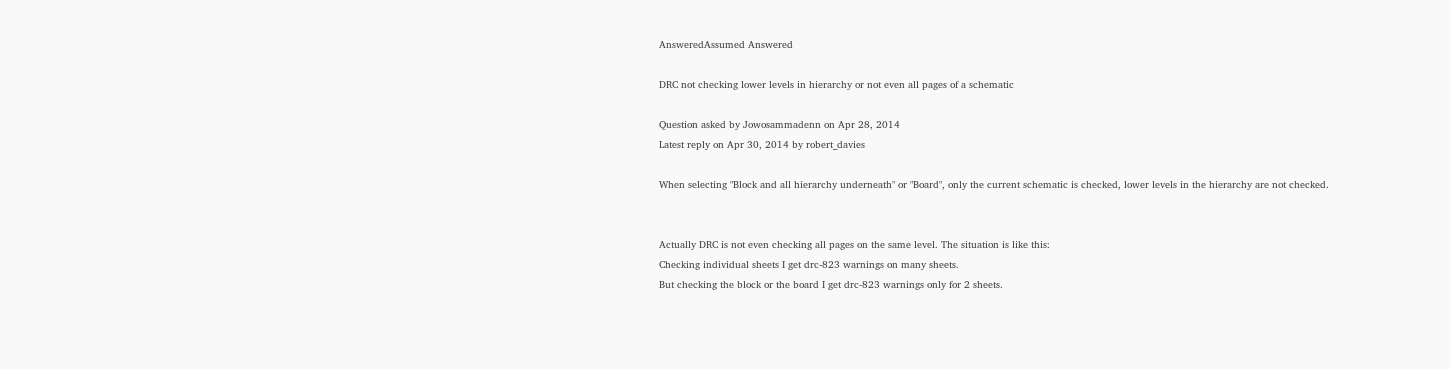AnsweredAssumed Answered

DRC not checking lower levels in hierarchy or not even all pages of a schematic

Question asked by Jowosammadenn on Apr 28, 2014
Latest reply on Apr 30, 2014 by robert_davies

When selecting "Block and all hierarchy underneath" or "Board", only the current schematic is checked, lower levels in the hierarchy are not checked.


Actually DRC is not even checking all pages on the same level. The situation is like this:
Checking individual sheets I get drc-823 warnings on many sheets.
But checking the block or the board I get drc-823 warnings only for 2 sheets.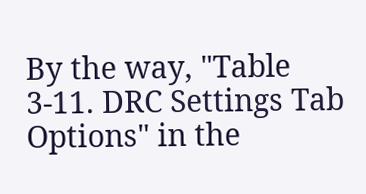By the way, "Table 3-11. DRC Settings Tab Options" in the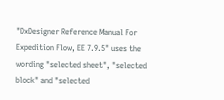"DxDesigner Reference Manual For Expedition Flow, EE 7.9.5" uses the wording "selected sheet", "selected block" and "selected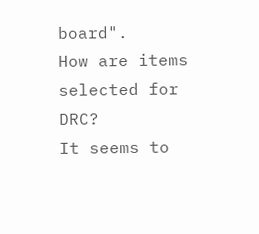board".
How are items selected for DRC?
It seems to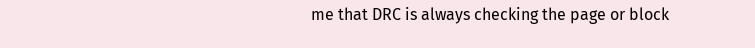me that DRC is always checking the page or block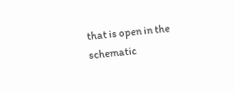that is open in the schematic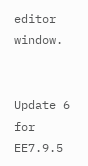editor window.


Update 6 for EE7.9.5